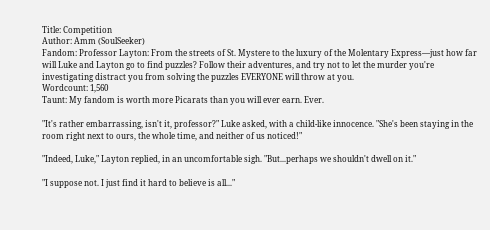Title: Competition
Author: Amm (SoulSeeker)
Fandom: Professor Layton: From the streets of St. Mystere to the luxury of the Molentary Express—just how far will Luke and Layton go to find puzzles? Follow their adventures, and try not to let the murder you're investigating distract you from solving the puzzles EVERYONE will throw at you.
Wordcount: 1,560
Taunt: My fandom is worth more Picarats than you will ever earn. Ever.

"It's rather embarrassing, isn't it, professor?" Luke asked, with a child-like innocence. "She's been staying in the room right next to ours, the whole time, and neither of us noticed!"

"Indeed, Luke," Layton replied, in an uncomfortable sigh. "But...perhaps we shouldn't dwell on it."

"I suppose not. I just find it hard to believe is all..."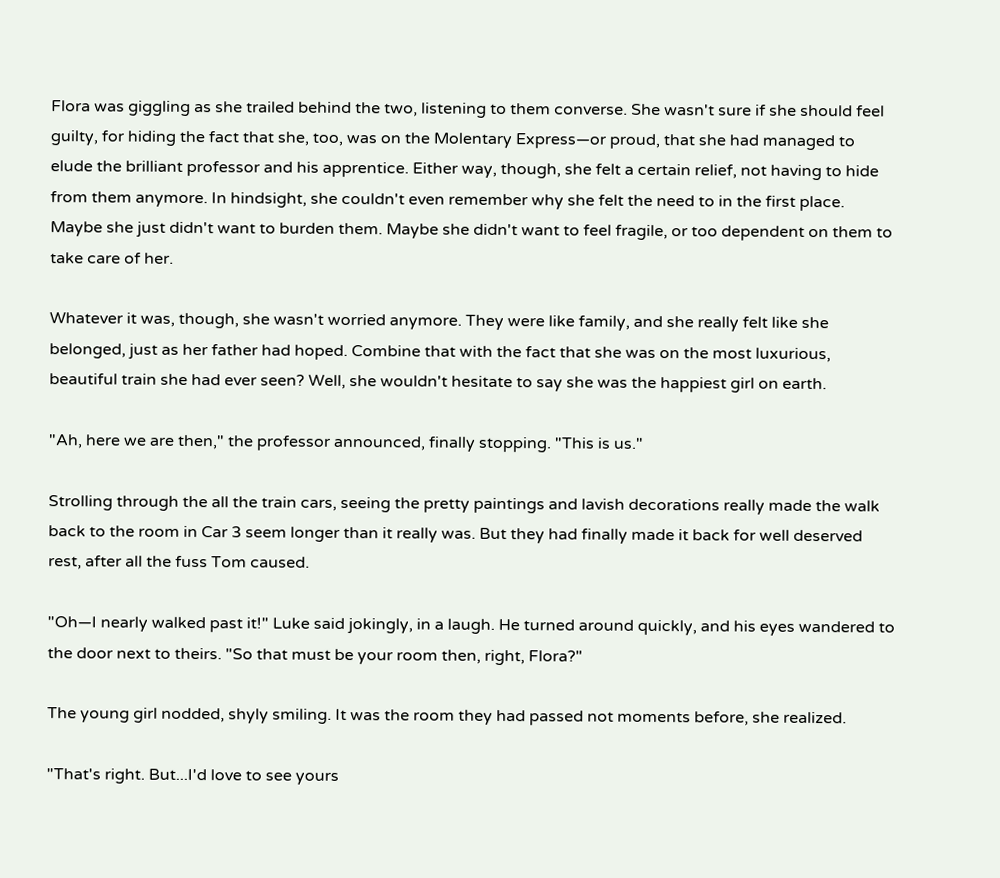Flora was giggling as she trailed behind the two, listening to them converse. She wasn't sure if she should feel guilty, for hiding the fact that she, too, was on the Molentary Express—or proud, that she had managed to elude the brilliant professor and his apprentice. Either way, though, she felt a certain relief, not having to hide from them anymore. In hindsight, she couldn't even remember why she felt the need to in the first place. Maybe she just didn't want to burden them. Maybe she didn't want to feel fragile, or too dependent on them to take care of her.

Whatever it was, though, she wasn't worried anymore. They were like family, and she really felt like she belonged, just as her father had hoped. Combine that with the fact that she was on the most luxurious, beautiful train she had ever seen? Well, she wouldn't hesitate to say she was the happiest girl on earth.

"Ah, here we are then," the professor announced, finally stopping. "This is us."

Strolling through the all the train cars, seeing the pretty paintings and lavish decorations really made the walk back to the room in Car 3 seem longer than it really was. But they had finally made it back for well deserved rest, after all the fuss Tom caused.

"Oh—I nearly walked past it!" Luke said jokingly, in a laugh. He turned around quickly, and his eyes wandered to the door next to theirs. "So that must be your room then, right, Flora?"

The young girl nodded, shyly smiling. It was the room they had passed not moments before, she realized.

"That's right. But...I'd love to see yours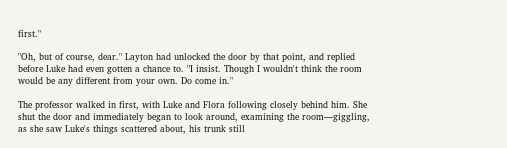first."

"Oh, but of course, dear." Layton had unlocked the door by that point, and replied before Luke had even gotten a chance to. "I insist. Though I wouldn't think the room would be any different from your own. Do come in."

The professor walked in first, with Luke and Flora following closely behind him. She shut the door and immediately began to look around, examining the room—giggling, as she saw Luke's things scattered about, his trunk still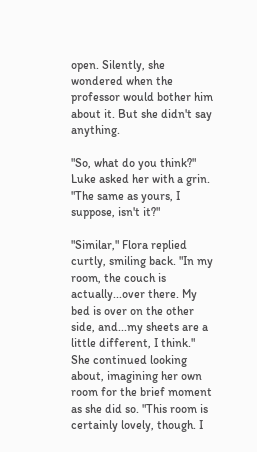open. Silently, she wondered when the professor would bother him about it. But she didn't say anything.

"So, what do you think?" Luke asked her with a grin. "The same as yours, I suppose, isn't it?"

"Similar," Flora replied curtly, smiling back. "In my room, the couch is actually...over there. My bed is over on the other side, and...my sheets are a little different, I think." She continued looking about, imagining her own room for the brief moment as she did so. "This room is certainly lovely, though. I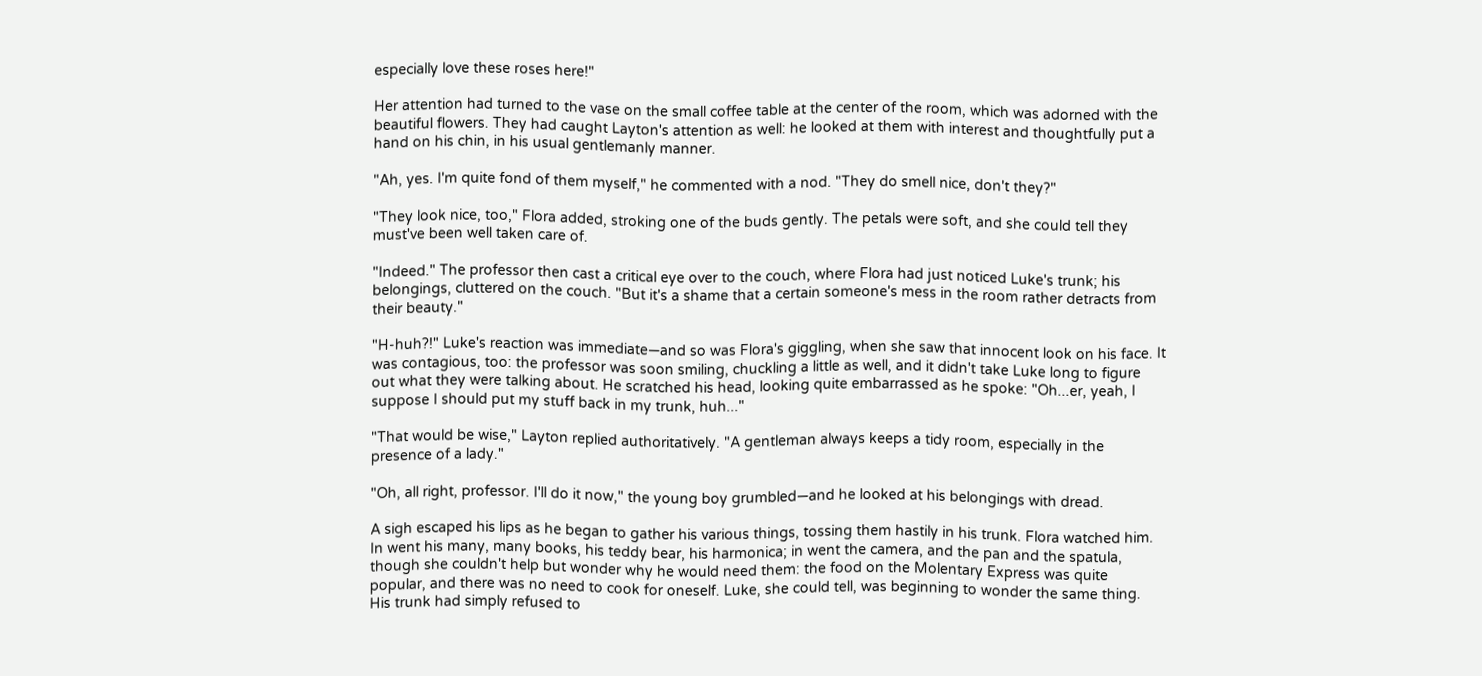especially love these roses here!"

Her attention had turned to the vase on the small coffee table at the center of the room, which was adorned with the beautiful flowers. They had caught Layton's attention as well: he looked at them with interest and thoughtfully put a hand on his chin, in his usual gentlemanly manner.

"Ah, yes. I'm quite fond of them myself," he commented with a nod. "They do smell nice, don't they?"

"They look nice, too," Flora added, stroking one of the buds gently. The petals were soft, and she could tell they must've been well taken care of.

"Indeed." The professor then cast a critical eye over to the couch, where Flora had just noticed Luke's trunk; his belongings, cluttered on the couch. "But it's a shame that a certain someone's mess in the room rather detracts from their beauty."

"H-huh?!" Luke's reaction was immediate—and so was Flora's giggling, when she saw that innocent look on his face. It was contagious, too: the professor was soon smiling, chuckling a little as well, and it didn't take Luke long to figure out what they were talking about. He scratched his head, looking quite embarrassed as he spoke: "Oh...er, yeah, I suppose I should put my stuff back in my trunk, huh..."

"That would be wise," Layton replied authoritatively. "A gentleman always keeps a tidy room, especially in the presence of a lady."

"Oh, all right, professor. I'll do it now," the young boy grumbled—and he looked at his belongings with dread.

A sigh escaped his lips as he began to gather his various things, tossing them hastily in his trunk. Flora watched him. In went his many, many books, his teddy bear, his harmonica; in went the camera, and the pan and the spatula, though she couldn't help but wonder why he would need them: the food on the Molentary Express was quite popular, and there was no need to cook for oneself. Luke, she could tell, was beginning to wonder the same thing. His trunk had simply refused to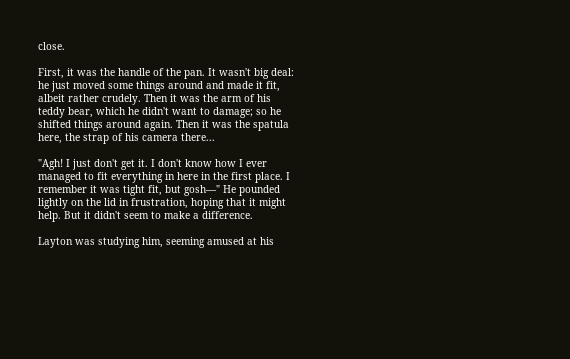close.

First, it was the handle of the pan. It wasn't big deal: he just moved some things around and made it fit, albeit rather crudely. Then it was the arm of his teddy bear, which he didn't want to damage; so he shifted things around again. Then it was the spatula here, the strap of his camera there...

"Agh! I just don't get it. I don't know how I ever managed to fit everything in here in the first place. I remember it was tight fit, but gosh—" He pounded lightly on the lid in frustration, hoping that it might help. But it didn't seem to make a difference.

Layton was studying him, seeming amused at his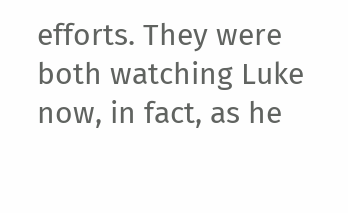efforts. They were both watching Luke now, in fact, as he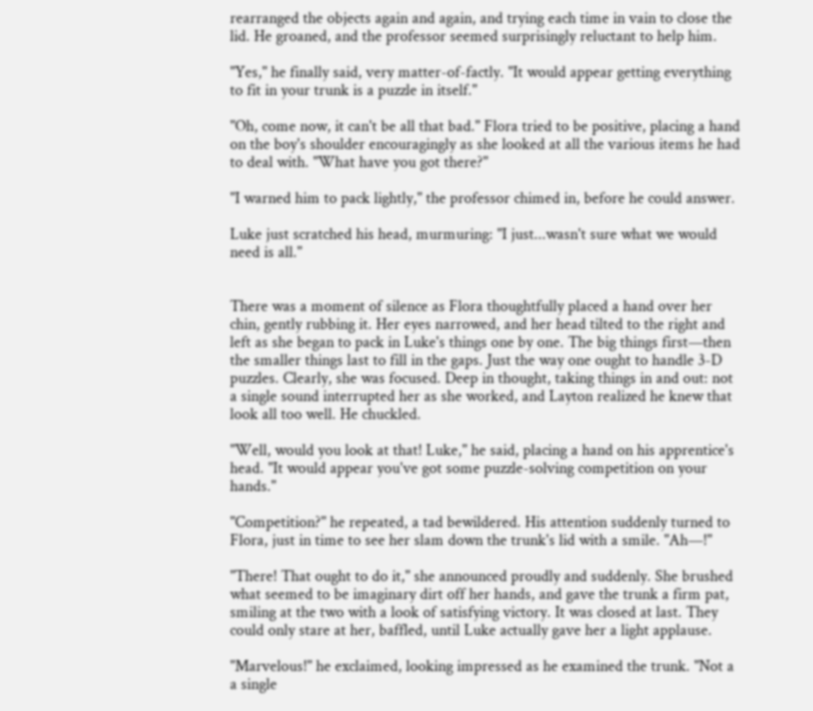rearranged the objects again and again, and trying each time in vain to close the lid. He groaned, and the professor seemed surprisingly reluctant to help him.

"Yes," he finally said, very matter-of-factly. "It would appear getting everything to fit in your trunk is a puzzle in itself."

"Oh, come now, it can't be all that bad." Flora tried to be positive, placing a hand on the boy's shoulder encouragingly as she looked at all the various items he had to deal with. "What have you got there?"

"I warned him to pack lightly," the professor chimed in, before he could answer.

Luke just scratched his head, murmuring: "I just...wasn't sure what we would need is all."


There was a moment of silence as Flora thoughtfully placed a hand over her chin, gently rubbing it. Her eyes narrowed, and her head tilted to the right and left as she began to pack in Luke's things one by one. The big things first—then the smaller things last to fill in the gaps. Just the way one ought to handle 3-D puzzles. Clearly, she was focused. Deep in thought, taking things in and out: not a single sound interrupted her as she worked, and Layton realized he knew that look all too well. He chuckled.

"Well, would you look at that! Luke," he said, placing a hand on his apprentice's head. "It would appear you've got some puzzle-solving competition on your hands."

"Competition?" he repeated, a tad bewildered. His attention suddenly turned to Flora, just in time to see her slam down the trunk's lid with a smile. "Ah—!"

"There! That ought to do it," she announced proudly and suddenly. She brushed what seemed to be imaginary dirt off her hands, and gave the trunk a firm pat, smiling at the two with a look of satisfying victory. It was closed at last. They could only stare at her, baffled, until Luke actually gave her a light applause.

"Marvelous!" he exclaimed, looking impressed as he examined the trunk. "Not a a single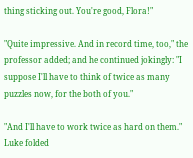thing sticking out. You're good, Flora!"

"Quite impressive. And in record time, too," the professor added; and he continued jokingly: "I suppose I'll have to think of twice as many puzzles now, for the both of you."

"And I'll have to work twice as hard on them." Luke folded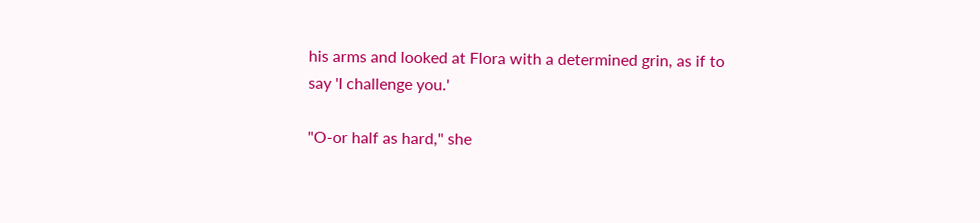his arms and looked at Flora with a determined grin, as if to say 'I challenge you.'

"O-or half as hard," she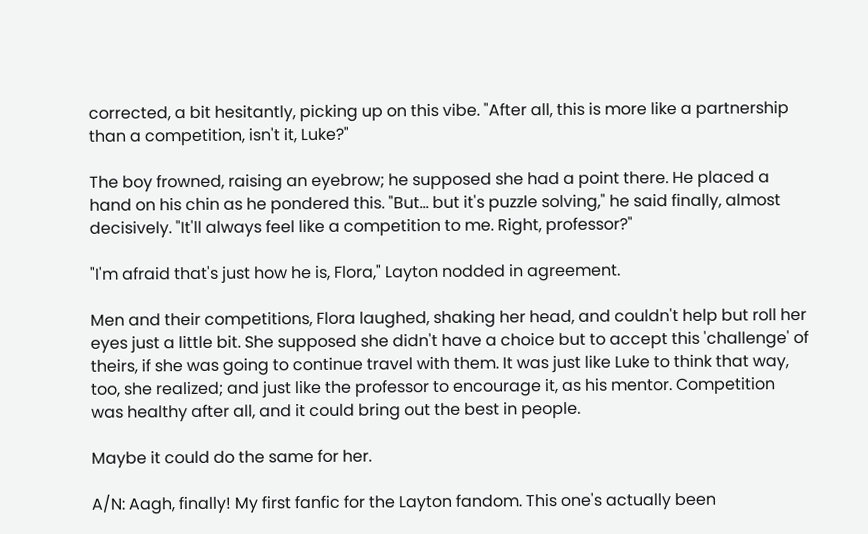corrected, a bit hesitantly, picking up on this vibe. "After all, this is more like a partnership than a competition, isn't it, Luke?"

The boy frowned, raising an eyebrow; he supposed she had a point there. He placed a hand on his chin as he pondered this. "But... but it's puzzle solving," he said finally, almost decisively. "It'll always feel like a competition to me. Right, professor?"

"I'm afraid that's just how he is, Flora," Layton nodded in agreement.

Men and their competitions, Flora laughed, shaking her head, and couldn't help but roll her eyes just a little bit. She supposed she didn't have a choice but to accept this 'challenge' of theirs, if she was going to continue travel with them. It was just like Luke to think that way, too, she realized; and just like the professor to encourage it, as his mentor. Competition was healthy after all, and it could bring out the best in people.

Maybe it could do the same for her.

A/N: Aagh, finally! My first fanfic for the Layton fandom. This one's actually been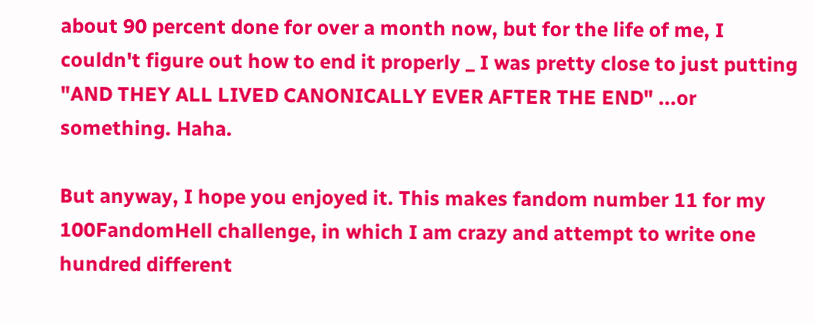about 90 percent done for over a month now, but for the life of me, I couldn't figure out how to end it properly _ I was pretty close to just putting "AND THEY ALL LIVED CANONICALLY EVER AFTER THE END" ...or something. Haha.

But anyway, I hope you enjoyed it. This makes fandom number 11 for my 100FandomHell challenge, in which I am crazy and attempt to write one hundred different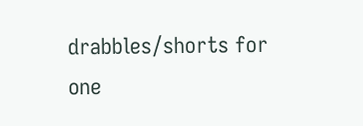drabbles/shorts for one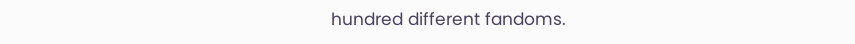hundred different fandoms.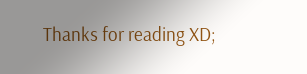Thanks for reading XD;